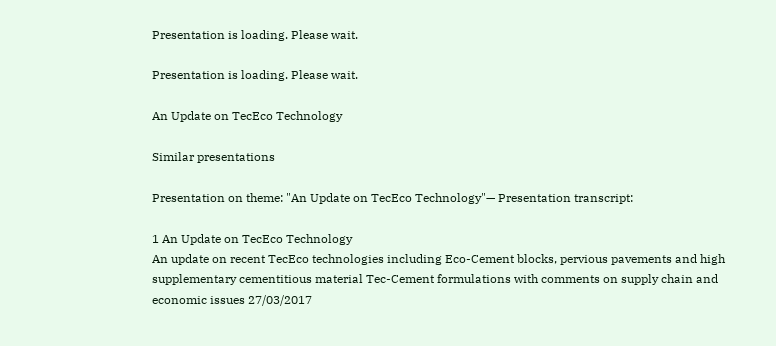Presentation is loading. Please wait.

Presentation is loading. Please wait.

An Update on TecEco Technology

Similar presentations

Presentation on theme: "An Update on TecEco Technology"— Presentation transcript:

1 An Update on TecEco Technology
An update on recent TecEco technologies including Eco-Cement blocks, pervious pavements and high supplementary cementitious material Tec-Cement formulations with comments on supply chain and economic issues 27/03/2017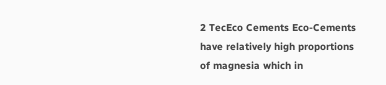2 TecEco Cements Eco-Cements have relatively high proportions of magnesia which in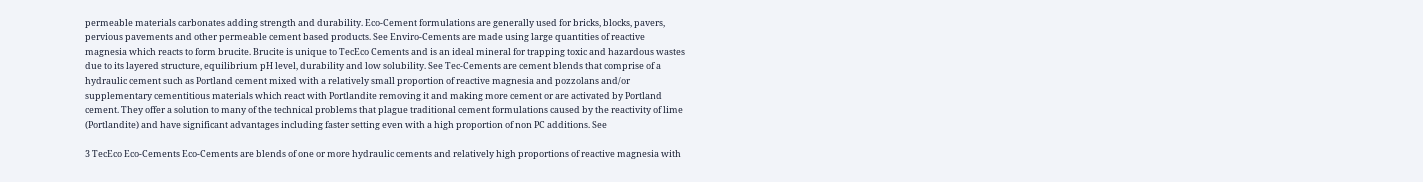permeable materials carbonates adding strength and durability. Eco-Cement formulations are generally used for bricks, blocks, pavers, pervious pavements and other permeable cement based products. See Enviro-Cements are made using large quantities of reactive magnesia which reacts to form brucite. Brucite is unique to TecEco Cements and is an ideal mineral for trapping toxic and hazardous wastes due to its layered structure, equilibrium pH level, durability and low solubility. See Tec-Cements are cement blends that comprise of a hydraulic cement such as Portland cement mixed with a relatively small proportion of reactive magnesia and pozzolans and/or supplementary cementitious materials which react with Portlandite removing it and making more cement or are activated by Portland cement. They offer a solution to many of the technical problems that plague traditional cement formulations caused by the reactivity of lime (Portlandite) and have significant advantages including faster setting even with a high proportion of non PC additions. See

3 TecEco Eco-Cements Eco-Cements are blends of one or more hydraulic cements and relatively high proportions of reactive magnesia with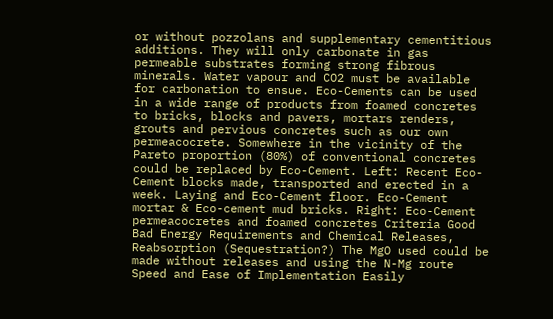or without pozzolans and supplementary cementitious additions. They will only carbonate in gas permeable substrates forming strong fibrous minerals. Water vapour and CO2 must be available for carbonation to ensue. Eco-Cements can be used in a wide range of products from foamed concretes to bricks, blocks and pavers, mortars renders, grouts and pervious concretes such as our own permeacocrete. Somewhere in the vicinity of the Pareto proportion (80%) of conventional concretes could be replaced by Eco-Cement. Left: Recent Eco-Cement blocks made, transported and erected in a week. Laying and Eco-Cement floor. Eco-Cement mortar & Eco-cement mud bricks. Right: Eco-Cement permeacocretes and foamed concretes Criteria Good Bad Energy Requirements and Chemical Releases, Reabsorption (Sequestration?) The MgO used could be made without releases and using the N-Mg route Speed and Ease of Implementation Easily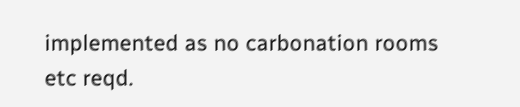implemented as no carbonation rooms etc reqd.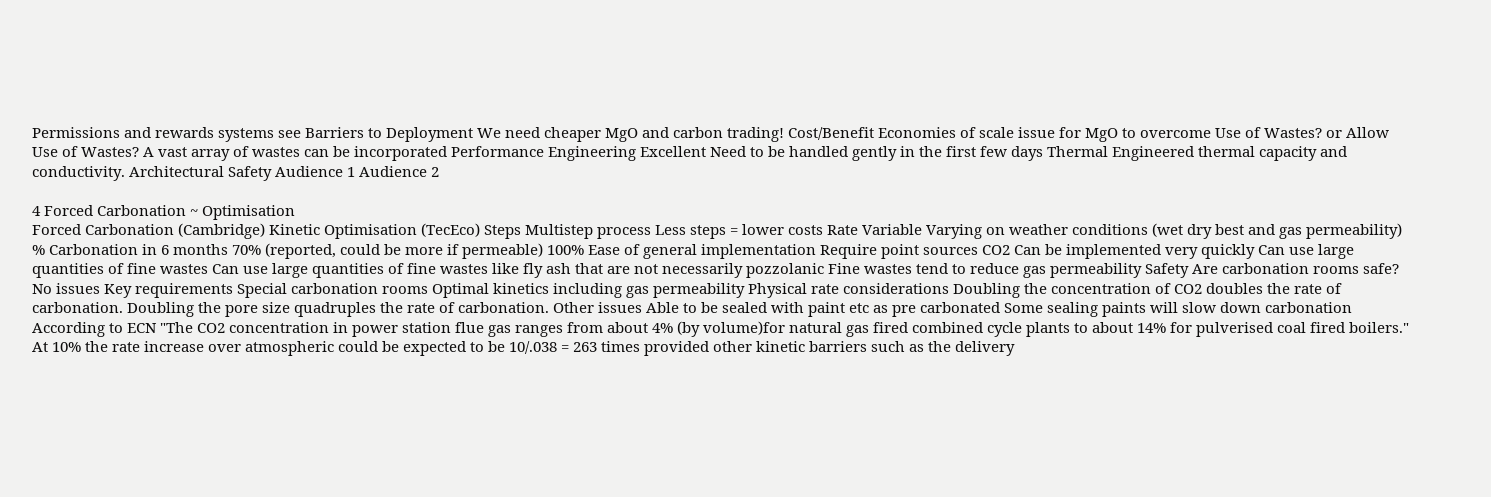Permissions and rewards systems see Barriers to Deployment We need cheaper MgO and carbon trading! Cost/Benefit Economies of scale issue for MgO to overcome Use of Wastes? or Allow Use of Wastes? A vast array of wastes can be incorporated Performance Engineering Excellent Need to be handled gently in the first few days Thermal Engineered thermal capacity and conductivity. Architectural Safety Audience 1 Audience 2

4 Forced Carbonation ~ Optimisation
Forced Carbonation (Cambridge) Kinetic Optimisation (TecEco) Steps Multistep process Less steps = lower costs Rate Variable Varying on weather conditions (wet dry best and gas permeability) % Carbonation in 6 months 70% (reported, could be more if permeable) 100% Ease of general implementation Require point sources CO2 Can be implemented very quickly Can use large quantities of fine wastes Can use large quantities of fine wastes like fly ash that are not necessarily pozzolanic Fine wastes tend to reduce gas permeability Safety Are carbonation rooms safe? No issues Key requirements Special carbonation rooms Optimal kinetics including gas permeability Physical rate considerations Doubling the concentration of CO2 doubles the rate of carbonation. Doubling the pore size quadruples the rate of carbonation. Other issues Able to be sealed with paint etc as pre carbonated Some sealing paints will slow down carbonation According to ECN "The CO2 concentration in power station flue gas ranges from about 4% (by volume)for natural gas fired combined cycle plants to about 14% for pulverised coal fired boilers." At 10% the rate increase over atmospheric could be expected to be 10/.038 = 263 times provided other kinetic barriers such as the delivery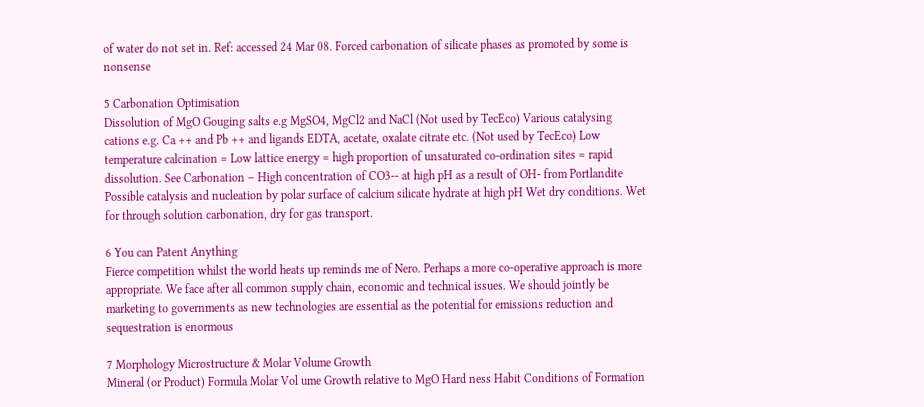of water do not set in. Ref: accessed 24 Mar 08. Forced carbonation of silicate phases as promoted by some is nonsense

5 Carbonation Optimisation
Dissolution of MgO Gouging salts e.g MgSO4, MgCl2 and NaCl (Not used by TecEco) Various catalysing cations e.g. Ca ++ and Pb ++ and ligands EDTA, acetate, oxalate citrate etc. (Not used by TecEco) Low temperature calcination = Low lattice energy = high proportion of unsaturated co-ordination sites = rapid dissolution. See Carbonation – High concentration of CO3-- at high pH as a result of OH- from Portlandite Possible catalysis and nucleation by polar surface of calcium silicate hydrate at high pH Wet dry conditions. Wet for through solution carbonation, dry for gas transport.

6 You can Patent Anything
Fierce competition whilst the world heats up reminds me of Nero. Perhaps a more co-operative approach is more appropriate. We face after all common supply chain, economic and technical issues. We should jointly be marketing to governments as new technologies are essential as the potential for emissions reduction and sequestration is enormous

7 Morphology Microstructure & Molar Volume Growth
Mineral (or Product) Formula Molar Vol ume Growth relative to MgO Hard ness Habit Conditions of Formation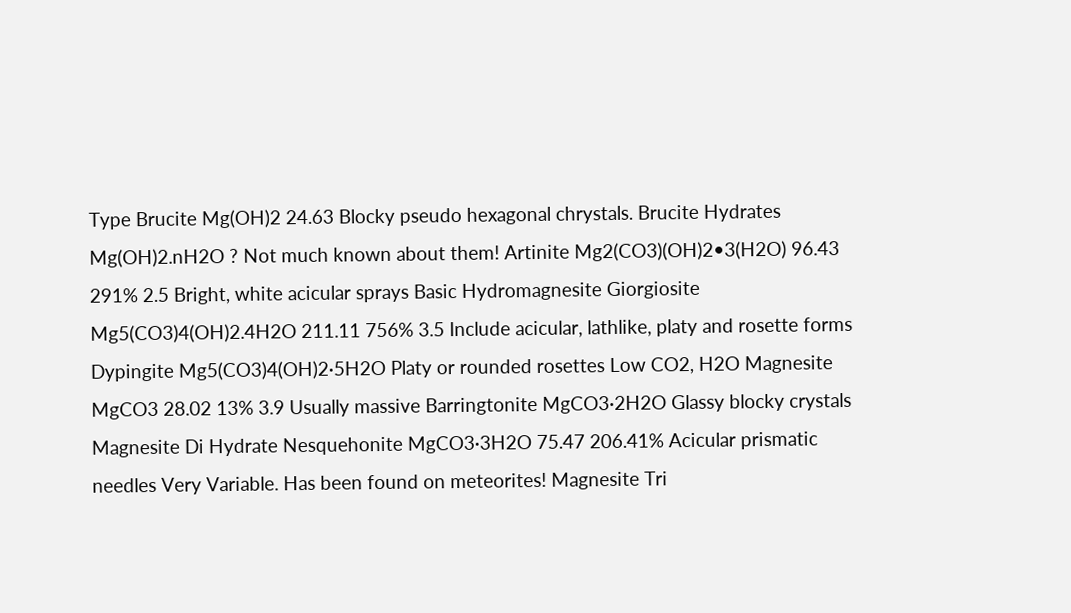Type Brucite Mg(OH)2 24.63 Blocky pseudo hexagonal chrystals. Brucite Hydrates Mg(OH)2.nH2O ? Not much known about them! Artinite Mg2(CO3)(OH)2•3(H2O) 96.43 291% 2.5 Bright, white acicular sprays Basic Hydromagnesite Giorgiosite Mg5(CO3)4(OH)2.4H2O 211.11 756% 3.5 Include acicular, lathlike, platy and rosette forms Dypingite Mg5(CO3)4(OH)2·5H2O Platy or rounded rosettes Low CO2, H2O Magnesite MgCO3 28.02 13% 3.9 Usually massive Barringtonite MgCO3·2H2O Glassy blocky crystals Magnesite Di Hydrate Nesquehonite MgCO3·3H2O 75.47 206.41% Acicular prismatic needles Very Variable. Has been found on meteorites! Magnesite Tri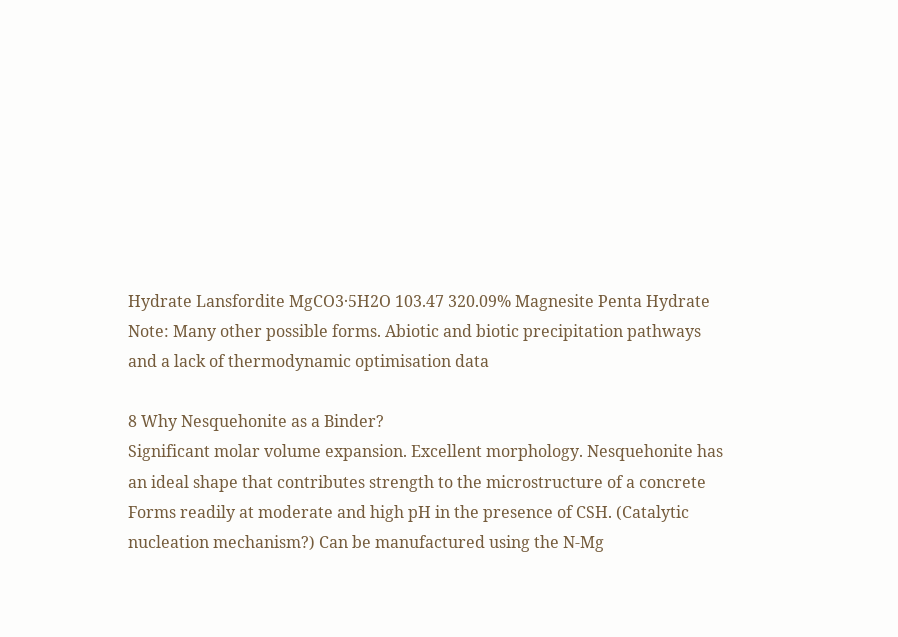Hydrate Lansfordite MgCO3·5H2O 103.47 320.09% Magnesite Penta Hydrate Note: Many other possible forms. Abiotic and biotic precipitation pathways and a lack of thermodynamic optimisation data

8 Why Nesquehonite as a Binder?
Significant molar volume expansion. Excellent morphology. Nesquehonite has an ideal shape that contributes strength to the microstructure of a concrete Forms readily at moderate and high pH in the presence of CSH. (Catalytic nucleation mechanism?) Can be manufactured using the N-Mg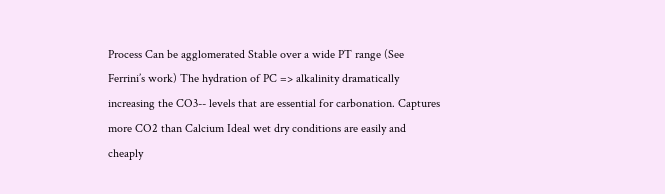Process Can be agglomerated Stable over a wide PT range (See Ferrini’s work) The hydration of PC => alkalinity dramatically increasing the CO3-- levels that are essential for carbonation. Captures more CO2 than Calcium Ideal wet dry conditions are easily and cheaply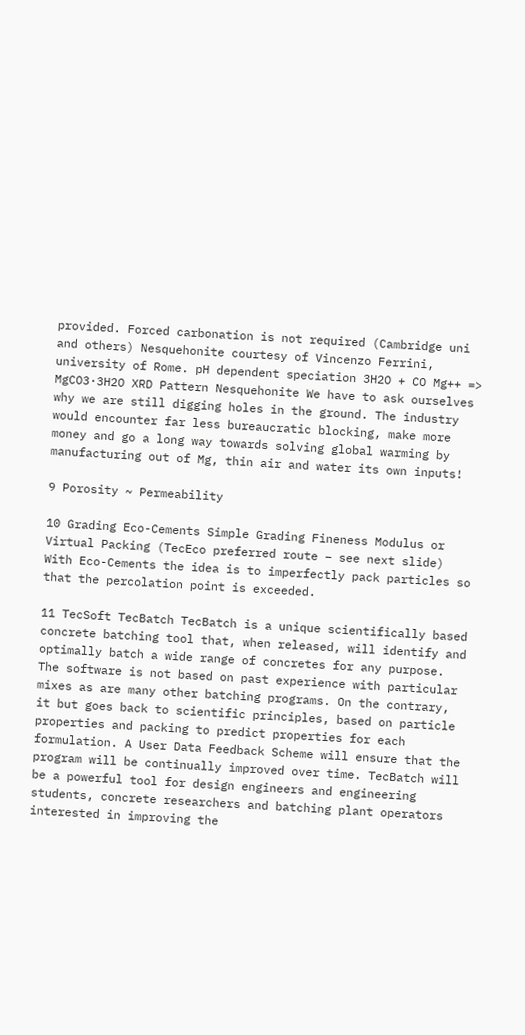provided. Forced carbonation is not required (Cambridge uni and others) Nesquehonite courtesy of Vincenzo Ferrini, university of Rome. pH dependent speciation 3H2O + CO Mg++ => MgCO3·3H2O XRD Pattern Nesquehonite We have to ask ourselves why we are still digging holes in the ground. The industry would encounter far less bureaucratic blocking, make more money and go a long way towards solving global warming by manufacturing out of Mg, thin air and water its own inputs!

9 Porosity ~ Permeability

10 Grading Eco-Cements Simple Grading Fineness Modulus or
Virtual Packing (TecEco preferred route – see next slide) With Eco-Cements the idea is to imperfectly pack particles so that the percolation point is exceeded.

11 TecSoft TecBatch TecBatch is a unique scientifically based concrete batching tool that, when released, will identify and optimally batch a wide range of concretes for any purpose. The software is not based on past experience with particular mixes as are many other batching programs. On the contrary, it but goes back to scientific principles, based on particle properties and packing to predict properties for each formulation. A User Data Feedback Scheme will ensure that the program will be continually improved over time. TecBatch will be a powerful tool for design engineers and engineering students, concrete researchers and batching plant operators interested in improving the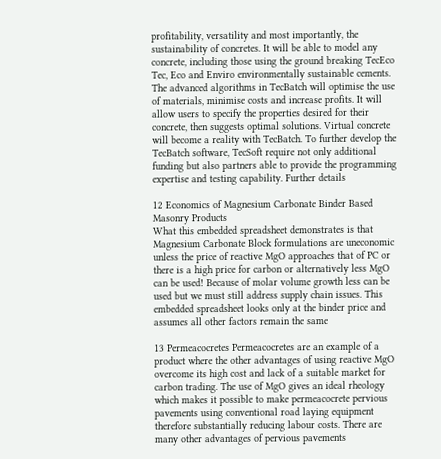profitability, versatility and most importantly, the sustainability of concretes. It will be able to model any concrete, including those using the ground breaking TecEco Tec, Eco and Enviro environmentally sustainable cements. The advanced algorithms in TecBatch will optimise the use of materials, minimise costs and increase profits. It will allow users to specify the properties desired for their concrete, then suggests optimal solutions. Virtual concrete will become a reality with TecBatch. To further develop the TecBatch software, TecSoft require not only additional funding but also partners able to provide the programming expertise and testing capability. Further details

12 Economics of Magnesium Carbonate Binder Based Masonry Products
What this embedded spreadsheet demonstrates is that Magnesium Carbonate Block formulations are uneconomic unless the price of reactive MgO approaches that of PC or there is a high price for carbon or alternatively less MgO can be used! Because of molar volume growth less can be used but we must still address supply chain issues. This embedded spreadsheet looks only at the binder price and assumes all other factors remain the same

13 Permeacocretes Permeacocretes are an example of a product where the other advantages of using reactive MgO overcome its high cost and lack of a suitable market for carbon trading. The use of MgO gives an ideal rheology which makes it possible to make permeacocrete pervious pavements using conventional road laying equipment therefore substantially reducing labour costs. There are many other advantages of pervious pavements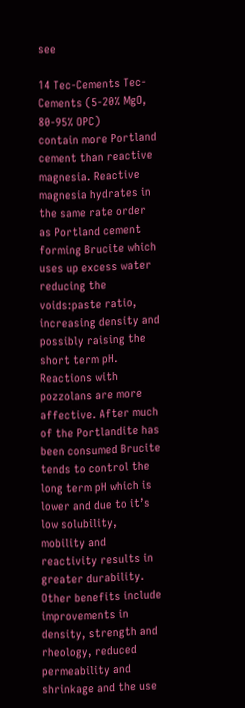see

14 Tec-Cements Tec-Cements (5-20% MgO, 80-95% OPC)
contain more Portland cement than reactive magnesia. Reactive magnesia hydrates in the same rate order as Portland cement forming Brucite which uses up excess water reducing the voids:paste ratio, increasing density and possibly raising the short term pH. Reactions with pozzolans are more affective. After much of the Portlandite has been consumed Brucite tends to control the long term pH which is lower and due to it’s low solubility, mobility and reactivity results in greater durability. Other benefits include improvements in density, strength and rheology, reduced permeability and shrinkage and the use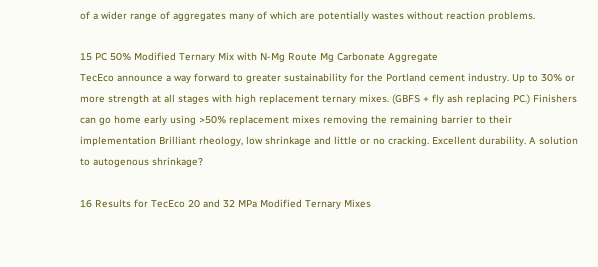of a wider range of aggregates many of which are potentially wastes without reaction problems.

15 PC 50% Modified Ternary Mix with N-Mg Route Mg Carbonate Aggregate
TecEco announce a way forward to greater sustainability for the Portland cement industry. Up to 30% or more strength at all stages with high replacement ternary mixes. (GBFS + fly ash replacing PC.) Finishers can go home early using >50% replacement mixes removing the remaining barrier to their implementation Brilliant rheology, low shrinkage and little or no cracking. Excellent durability. A solution to autogenous shrinkage?

16 Results for TecEco 20 and 32 MPa Modified Ternary Mixes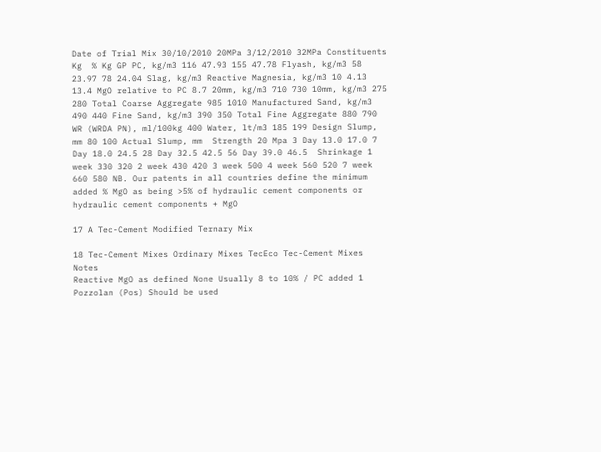Date of Trial Mix 30/10/2010 20MPa 3/12/2010 32MPa Constituents Kg  % Kg GP PC, kg/m3 116 47.93 155 47.78 Flyash, kg/m3 58 23.97 78 24.04 Slag, kg/m3 Reactive Magnesia, kg/m3 10 4.13 13.4 MgO relative to PC 8.7 20mm, kg/m3 710 730 10mm, kg/m3 275 280 Total Coarse Aggregate 985 1010 Manufactured Sand, kg/m3 490 440 Fine Sand, kg/m3 390 350 Total Fine Aggregate 880 790 WR (WRDA PN), ml/100kg 400 Water, lt/m3 185 199 Design Slump, mm 80 100 Actual Slump, mm  Strength 20 Mpa 3 Day 13.0 17.0 7 Day 18.0 24.5 28 Day 32.5 42.5 56 Day 39.0 46.5  Shrinkage 1 week 330 320 2 week 430 420 3 week 500 4 week 560 520 7 week 660 580 NB. Our patents in all countries define the minimum added % MgO as being >5% of hydraulic cement components or hydraulic cement components + MgO

17 A Tec-Cement Modified Ternary Mix

18 Tec-Cement Mixes Ordinary Mixes TecEco Tec-Cement Mixes Notes
Reactive MgO as defined None Usually 8 to 10% / PC added 1 Pozzolan (Pos) Should be used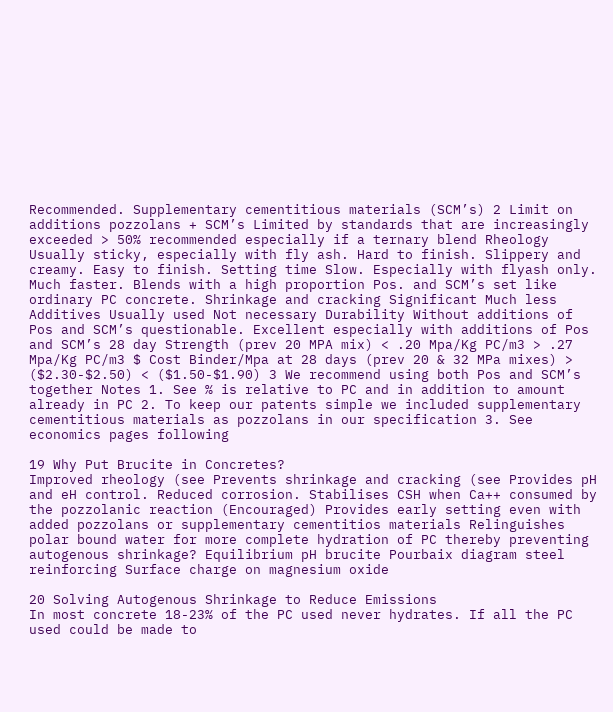Recommended. Supplementary cementitious materials (SCM’s) 2 Limit on additions pozzolans + SCM’s Limited by standards that are increasingly exceeded > 50% recommended especially if a ternary blend Rheology Usually sticky, especially with fly ash. Hard to finish. Slippery and creamy. Easy to finish. Setting time Slow. Especially with flyash only. Much faster. Blends with a high proportion Pos. and SCM’s set like ordinary PC concrete. Shrinkage and cracking Significant Much less Additives Usually used Not necessary Durability Without additions of Pos and SCM’s questionable. Excellent especially with additions of Pos and SCM’s 28 day Strength (prev 20 MPA mix) < .20 Mpa/Kg PC/m3 > .27 Mpa/Kg PC/m3 $ Cost Binder/Mpa at 28 days (prev 20 & 32 MPa mixes) > ($2.30-$2.50) < ($1.50-$1.90) 3 We recommend using both Pos and SCM’s together Notes 1. See % is relative to PC and in addition to amount already in PC 2. To keep our patents simple we included supplementary cementitious materials as pozzolans in our specification 3. See economics pages following

19 Why Put Brucite in Concretes?
Improved rheology (see Prevents shrinkage and cracking (see Provides pH and eH control. Reduced corrosion. Stabilises CSH when Ca++ consumed by the pozzolanic reaction (Encouraged) Provides early setting even with added pozzolans or supplementary cementitios materials Relinguishes polar bound water for more complete hydration of PC thereby preventing autogenous shrinkage? Equilibrium pH brucite Pourbaix diagram steel reinforcing Surface charge on magnesium oxide

20 Solving Autogenous Shrinkage to Reduce Emissions
In most concrete 18-23% of the PC used never hydrates. If all the PC used could be made to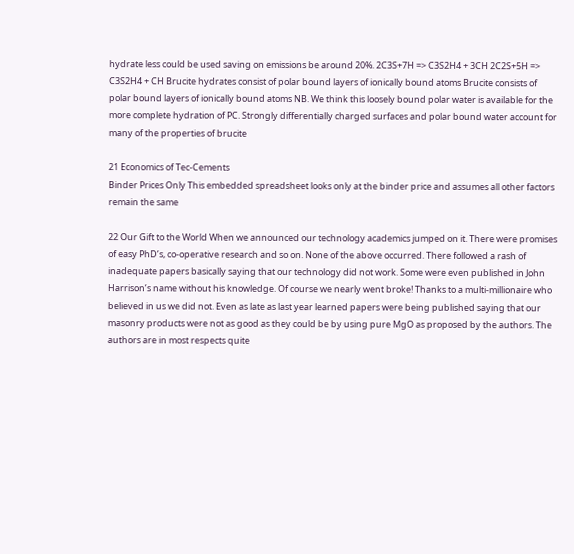hydrate less could be used saving on emissions be around 20%. 2C3S+7H => C3S2H4 + 3CH 2C2S+5H => C3S2H4 + CH Brucite hydrates consist of polar bound layers of ionically bound atoms Brucite consists of polar bound layers of ionically bound atoms NB. We think this loosely bound polar water is available for the more complete hydration of PC. Strongly differentially charged surfaces and polar bound water account for many of the properties of brucite

21 Economics of Tec-Cements
Binder Prices Only This embedded spreadsheet looks only at the binder price and assumes all other factors remain the same

22 Our Gift to the World When we announced our technology academics jumped on it. There were promises of easy PhD’s, co-operative research and so on. None of the above occurred. There followed a rash of inadequate papers basically saying that our technology did not work. Some were even published in John Harrison’s name without his knowledge. Of course we nearly went broke! Thanks to a multi-millionaire who believed in us we did not. Even as late as last year learned papers were being published saying that our masonry products were not as good as they could be by using pure MgO as proposed by the authors. The authors are in most respects quite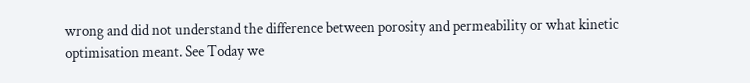wrong and did not understand the difference between porosity and permeability or what kinetic optimisation meant. See Today we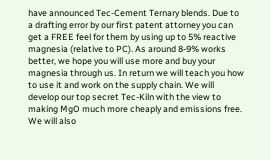have announced Tec-Cement Ternary blends. Due to a drafting error by our first patent attorney you can get a FREE feel for them by using up to 5% reactive magnesia (relative to PC). As around 8-9% works better, we hope you will use more and buy your magnesia through us. In return we will teach you how to use it and work on the supply chain. We will develop our top secret Tec-Kiln with the view to making MgO much more cheaply and emissions free. We will also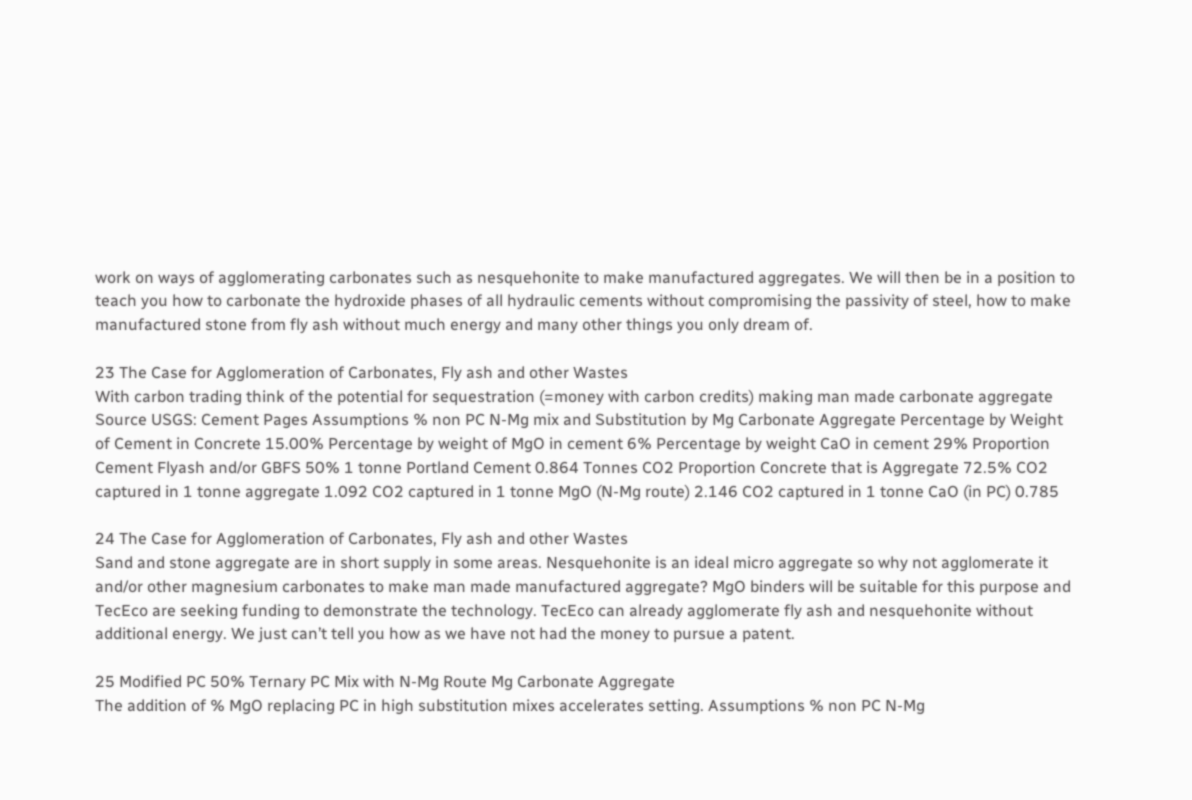work on ways of agglomerating carbonates such as nesquehonite to make manufactured aggregates. We will then be in a position to teach you how to carbonate the hydroxide phases of all hydraulic cements without compromising the passivity of steel, how to make manufactured stone from fly ash without much energy and many other things you only dream of.

23 The Case for Agglomeration of Carbonates, Fly ash and other Wastes
With carbon trading think of the potential for sequestration (=money with carbon credits) making man made carbonate aggregate Source USGS: Cement Pages Assumptions % non PC N-Mg mix and Substitution by Mg Carbonate Aggregate Percentage by Weight of Cement in Concrete 15.00% Percentage by weight of MgO in cement 6% Percentage by weight CaO in cement 29% Proportion Cement Flyash and/or GBFS 50% 1 tonne Portland Cement 0.864 Tonnes CO2 Proportion Concrete that is Aggregate 72.5% CO2 captured in 1 tonne aggregate 1.092 CO2 captured in 1 tonne MgO (N-Mg route) 2.146 CO2 captured in 1 tonne CaO (in PC) 0.785

24 The Case for Agglomeration of Carbonates, Fly ash and other Wastes
Sand and stone aggregate are in short supply in some areas. Nesquehonite is an ideal micro aggregate so why not agglomerate it and/or other magnesium carbonates to make man made manufactured aggregate? MgO binders will be suitable for this purpose and TecEco are seeking funding to demonstrate the technology. TecEco can already agglomerate fly ash and nesquehonite without additional energy. We just can’t tell you how as we have not had the money to pursue a patent.

25 Modified PC 50% Ternary PC Mix with N-Mg Route Mg Carbonate Aggregate
The addition of % MgO replacing PC in high substitution mixes accelerates setting. Assumptions % non PC N-Mg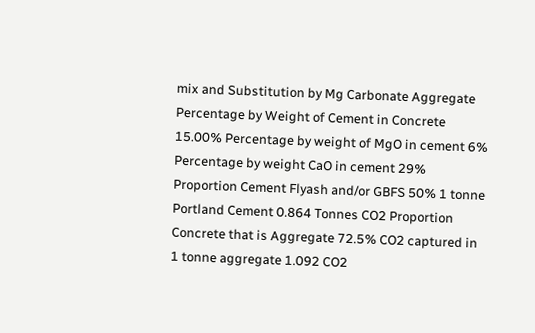mix and Substitution by Mg Carbonate Aggregate Percentage by Weight of Cement in Concrete 15.00% Percentage by weight of MgO in cement 6% Percentage by weight CaO in cement 29% Proportion Cement Flyash and/or GBFS 50% 1 tonne Portland Cement 0.864 Tonnes CO2 Proportion Concrete that is Aggregate 72.5% CO2 captured in 1 tonne aggregate 1.092 CO2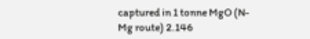captured in 1 tonne MgO (N-Mg route) 2.146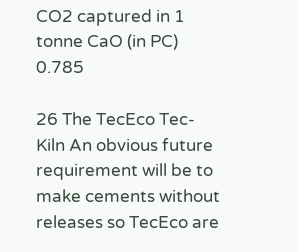CO2 captured in 1 tonne CaO (in PC) 0.785

26 The TecEco Tec-Kiln An obvious future requirement will be to make cements without releases so TecEco are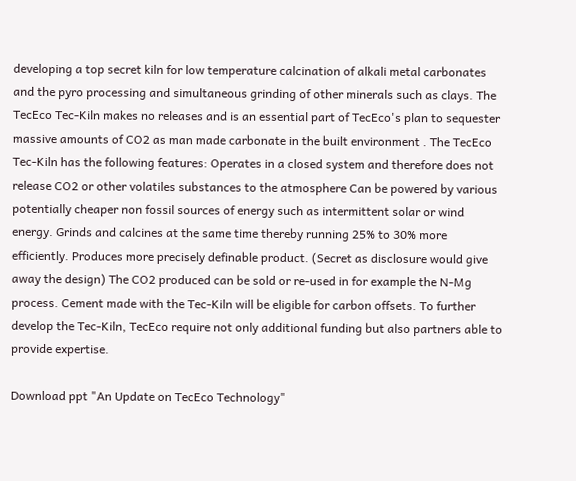developing a top secret kiln for low temperature calcination of alkali metal carbonates and the pyro processing and simultaneous grinding of other minerals such as clays. The TecEco Tec-Kiln makes no releases and is an essential part of TecEco's plan to sequester massive amounts of CO2 as man made carbonate in the built environment . The TecEco Tec-Kiln has the following features: Operates in a closed system and therefore does not release CO2 or other volatiles substances to the atmosphere Can be powered by various potentially cheaper non fossil sources of energy such as intermittent solar or wind energy. Grinds and calcines at the same time thereby running 25% to 30% more efficiently. Produces more precisely definable product. (Secret as disclosure would give away the design) The CO2 produced can be sold or re-used in for example the N-Mg process. Cement made with the Tec-Kiln will be eligible for carbon offsets. To further develop the Tec-Kiln, TecEco require not only additional funding but also partners able to provide expertise.

Download ppt "An Update on TecEco Technology"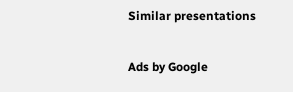Similar presentations

Ads by Google